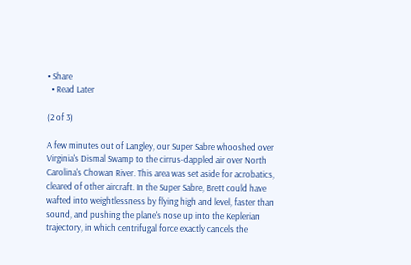• Share
  • Read Later

(2 of 3)

A few minutes out of Langley, our Super Sabre whooshed over Virginia's Dismal Swamp to the cirrus-dappled air over North Carolina's Chowan River. This area was set aside for acrobatics, cleared of other aircraft. In the Super Sabre, Brett could have wafted into weightlessness by flying high and level, faster than sound, and pushing the plane's nose up into the Keplerian trajectory, in which centrifugal force exactly cancels the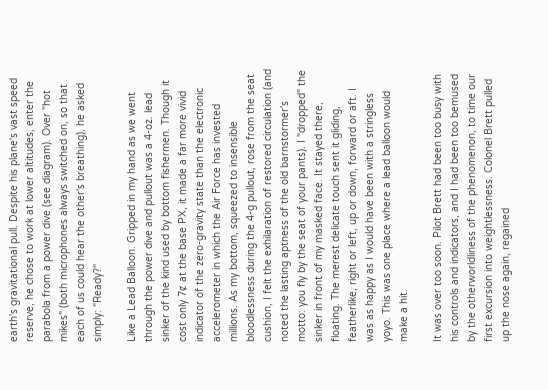earth's gravitational pull. Despite his plane's vast speed reserve, he chose to work at lower altitudes, enter the parabola from a power dive (see diagram). Over "hot mikes" (both microphones always switched on, so that each of us could hear the other's breathing), he asked simply: "Ready?"

Like a Lead Balloon. Gripped in my hand as we went through the power dive and pullout was a 4-oz. lead sinker of the kind used by bottom fishermen. Though it cost only 7¢ at the base PX, it made a far more vivid indicator of the zero-gravity state than the electronic accelerometer in which the Air Force has invested millions. As my bottom, squeezed to insensible bloodlessness during the 4-g pullout, rose from the seat cushion, I felt the exhilaration of restored circulation (and noted the lasting aptness of the old barnstormer's motto: you fly by the seat of your pants). I "dropped" the sinker in front of my masked face. It stayed there, floating. The merest delicate touch sent it gliding, featherlike, right or left, up or down, forward or aft. I was as happy as I would have been with a stringless yoyo. This was one place where a lead balloon would make a hit.

It was over too soon. Pilot Brett had been too busy with his controls and indicators, and I had been too bemused by the otherworldliness of the phenomenon, to time our first excursion into weightlessness. Colonel Brett pulled up the nose again, regained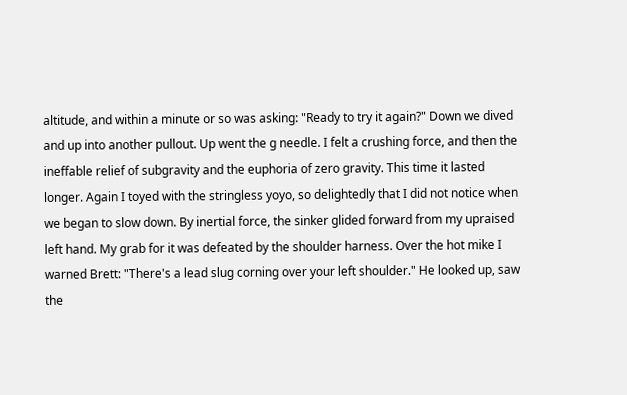altitude, and within a minute or so was asking: "Ready to try it again?" Down we dived and up into another pullout. Up went the g needle. I felt a crushing force, and then the ineffable relief of subgravity and the euphoria of zero gravity. This time it lasted longer. Again I toyed with the stringless yoyo, so delightedly that I did not notice when we began to slow down. By inertial force, the sinker glided forward from my upraised left hand. My grab for it was defeated by the shoulder harness. Over the hot mike I warned Brett: "There's a lead slug corning over your left shoulder." He looked up, saw the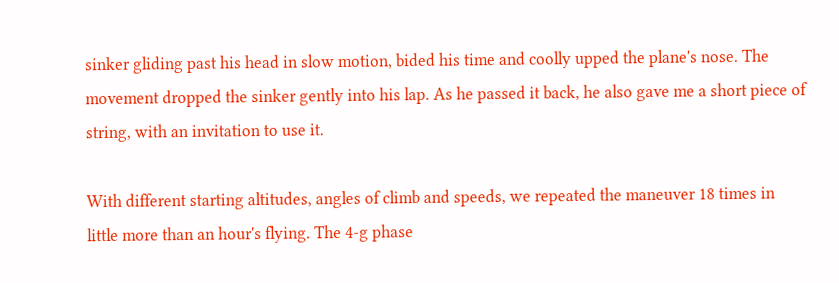sinker gliding past his head in slow motion, bided his time and coolly upped the plane's nose. The movement dropped the sinker gently into his lap. As he passed it back, he also gave me a short piece of string, with an invitation to use it.

With different starting altitudes, angles of climb and speeds, we repeated the maneuver 18 times in little more than an hour's flying. The 4-g phase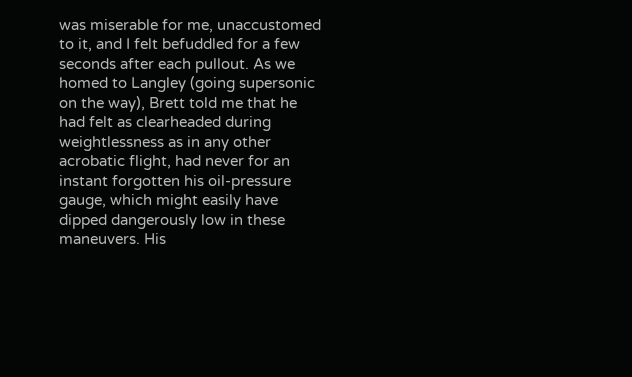was miserable for me, unaccustomed to it, and I felt befuddled for a few seconds after each pullout. As we homed to Langley (going supersonic on the way), Brett told me that he had felt as clearheaded during weightlessness as in any other acrobatic flight, had never for an instant forgotten his oil-pressure gauge, which might easily have dipped dangerously low in these maneuvers. His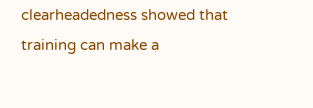clearheadedness showed that training can make a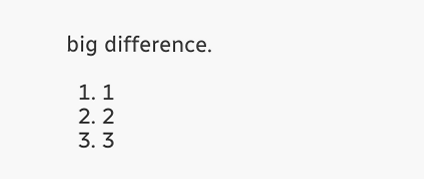big difference.

  1. 1
  2. 2
  3. 3